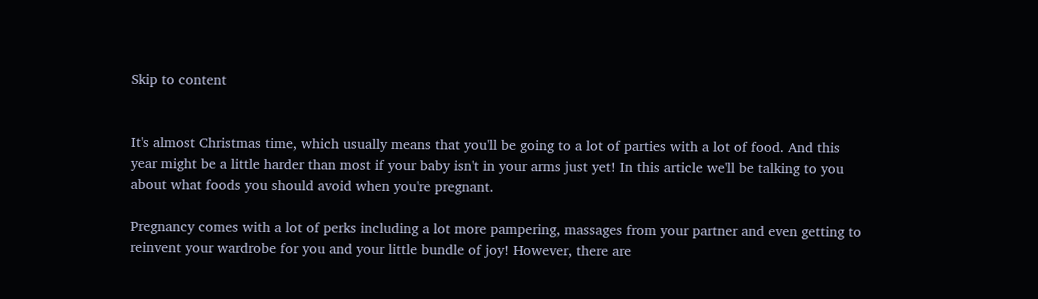Skip to content


It's almost Christmas time, which usually means that you'll be going to a lot of parties with a lot of food. And this year might be a little harder than most if your baby isn't in your arms just yet! In this article we'll be talking to you about what foods you should avoid when you're pregnant.

Pregnancy comes with a lot of perks including a lot more pampering, massages from your partner and even getting to reinvent your wardrobe for you and your little bundle of joy! However, there are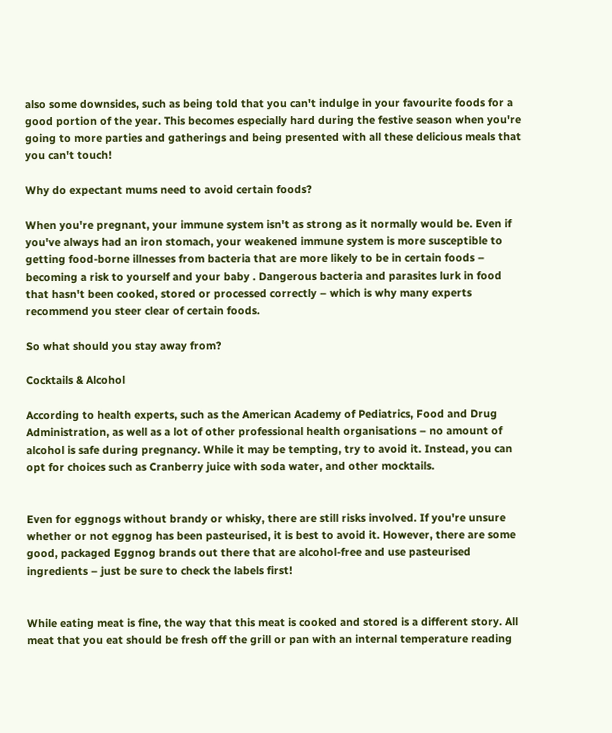also some downsides, such as being told that you can't indulge in your favourite foods for a good portion of the year. This becomes especially hard during the festive season when you're going to more parties and gatherings and being presented with all these delicious meals that you can't touch!

Why do expectant mums need to avoid certain foods?

When you're pregnant, your immune system isn't as strong as it normally would be. Even if you've always had an iron stomach, your weakened immune system is more susceptible to getting food-borne illnesses from bacteria that are more likely to be in certain foods – becoming a risk to yourself and your baby . Dangerous bacteria and parasites lurk in food that hasn't been cooked, stored or processed correctly – which is why many experts recommend you steer clear of certain foods.

So what should you stay away from?

Cocktails & Alcohol

According to health experts, such as the American Academy of Pediatrics, Food and Drug Administration, as well as a lot of other professional health organisations – no amount of alcohol is safe during pregnancy. While it may be tempting, try to avoid it. Instead, you can opt for choices such as Cranberry juice with soda water, and other mocktails.


Even for eggnogs without brandy or whisky, there are still risks involved. If you're unsure whether or not eggnog has been pasteurised, it is best to avoid it. However, there are some good, packaged Eggnog brands out there that are alcohol-free and use pasteurised ingredients – just be sure to check the labels first!


While eating meat is fine, the way that this meat is cooked and stored is a different story. All meat that you eat should be fresh off the grill or pan with an internal temperature reading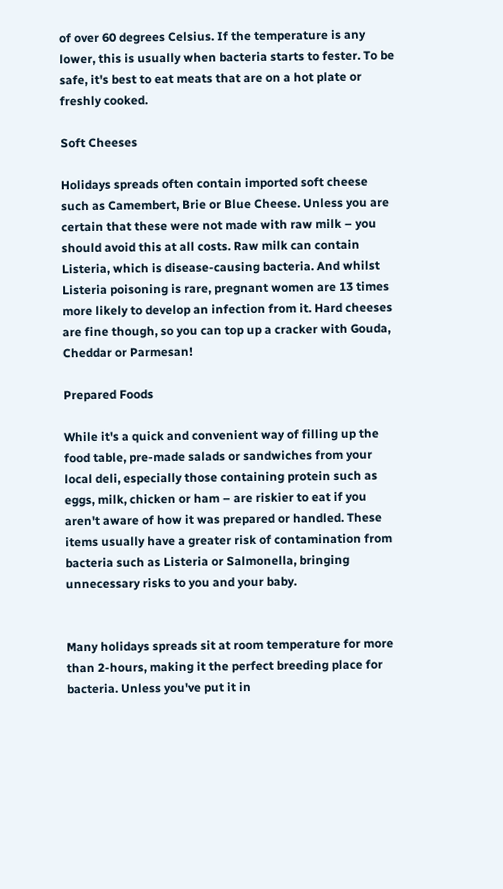of over 60 degrees Celsius. If the temperature is any lower, this is usually when bacteria starts to fester. To be safe, it's best to eat meats that are on a hot plate or freshly cooked.

Soft Cheeses

Holidays spreads often contain imported soft cheese such as Camembert, Brie or Blue Cheese. Unless you are certain that these were not made with raw milk – you should avoid this at all costs. Raw milk can contain Listeria, which is disease-causing bacteria. And whilst Listeria poisoning is rare, pregnant women are 13 times more likely to develop an infection from it. Hard cheeses are fine though, so you can top up a cracker with Gouda, Cheddar or Parmesan!

Prepared Foods

While it's a quick and convenient way of filling up the food table, pre-made salads or sandwiches from your local deli, especially those containing protein such as eggs, milk, chicken or ham – are riskier to eat if you aren't aware of how it was prepared or handled. These items usually have a greater risk of contamination from bacteria such as Listeria or Salmonella, bringing unnecessary risks to you and your baby.


Many holidays spreads sit at room temperature for more than 2-hours, making it the perfect breeding place for bacteria. Unless you've put it in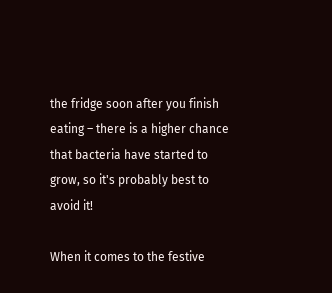the fridge soon after you finish eating – there is a higher chance that bacteria have started to grow, so it's probably best to avoid it!

When it comes to the festive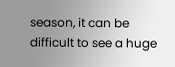season, it can be difficult to see a huge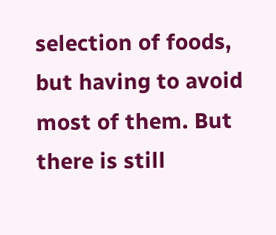selection of foods, but having to avoid most of them. But there is still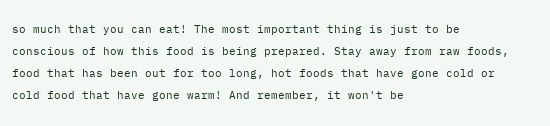so much that you can eat! The most important thing is just to be conscious of how this food is being prepared. Stay away from raw foods, food that has been out for too long, hot foods that have gone cold or cold food that have gone warm! And remember, it won't be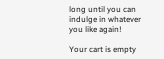long until you can indulge in whatever you like again!

Your cart is empty